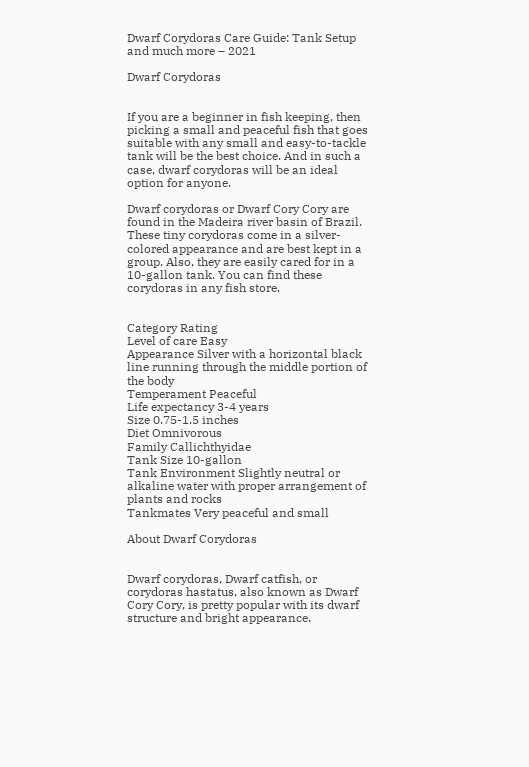Dwarf Corydoras Care Guide: Tank Setup and much more – 2021

Dwarf Corydoras


If you are a beginner in fish keeping, then picking a small and peaceful fish that goes suitable with any small and easy-to-tackle tank will be the best choice. And in such a case, dwarf corydoras will be an ideal option for anyone.

Dwarf corydoras or Dwarf Cory Cory are found in the Madeira river basin of Brazil. These tiny corydoras come in a silver-colored appearance and are best kept in a group. Also, they are easily cared for in a 10-gallon tank. You can find these corydoras in any fish store.


Category Rating
Level of care Easy
Appearance Silver with a horizontal black line running through the middle portion of the body
Temperament Peaceful
Life expectancy 3-4 years
Size 0.75-1.5 inches
Diet Omnivorous
Family Callichthyidae
Tank Size 10-gallon
Tank Environment Slightly neutral or alkaline water with proper arrangement of plants and rocks
Tankmates Very peaceful and small

About Dwarf Corydoras


Dwarf corydoras, Dwarf catfish, or corydoras hastatus, also known as Dwarf Cory Cory, is pretty popular with its dwarf structure and bright appearance.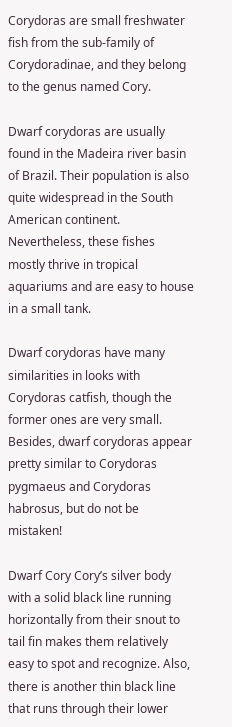Corydoras are small freshwater fish from the sub-family of Corydoradinae, and they belong to the genus named Cory.

Dwarf corydoras are usually found in the Madeira river basin of Brazil. Their population is also quite widespread in the South American continent. Nevertheless, these fishes mostly thrive in tropical aquariums and are easy to house in a small tank.

Dwarf corydoras have many similarities in looks with Corydoras catfish, though the former ones are very small. Besides, dwarf corydoras appear pretty similar to Corydoras pygmaeus and Corydoras habrosus, but do not be mistaken!

Dwarf Cory Cory’s silver body with a solid black line running horizontally from their snout to tail fin makes them relatively easy to spot and recognize. Also, there is another thin black line that runs through their lower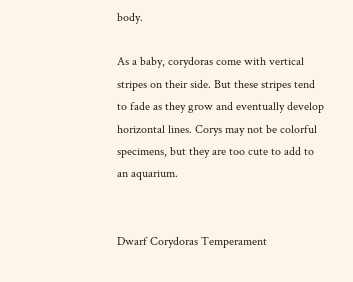body.

As a baby, corydoras come with vertical stripes on their side. But these stripes tend to fade as they grow and eventually develop horizontal lines. Corys may not be colorful specimens, but they are too cute to add to an aquarium.


Dwarf Corydoras Temperament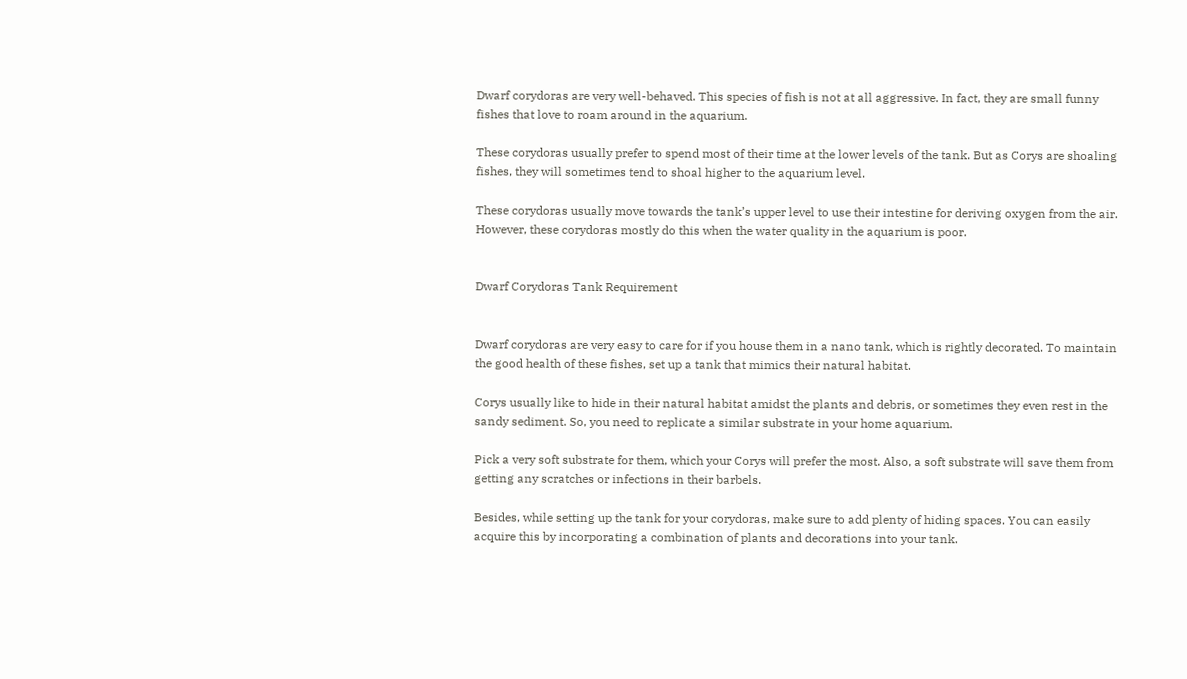Dwarf corydoras are very well-behaved. This species of fish is not at all aggressive. In fact, they are small funny fishes that love to roam around in the aquarium.

These corydoras usually prefer to spend most of their time at the lower levels of the tank. But as Corys are shoaling fishes, they will sometimes tend to shoal higher to the aquarium level.

These corydoras usually move towards the tank’s upper level to use their intestine for deriving oxygen from the air. However, these corydoras mostly do this when the water quality in the aquarium is poor.


Dwarf Corydoras Tank Requirement


Dwarf corydoras are very easy to care for if you house them in a nano tank, which is rightly decorated. To maintain the good health of these fishes, set up a tank that mimics their natural habitat.

Corys usually like to hide in their natural habitat amidst the plants and debris, or sometimes they even rest in the sandy sediment. So, you need to replicate a similar substrate in your home aquarium.

Pick a very soft substrate for them, which your Corys will prefer the most. Also, a soft substrate will save them from getting any scratches or infections in their barbels.

Besides, while setting up the tank for your corydoras, make sure to add plenty of hiding spaces. You can easily acquire this by incorporating a combination of plants and decorations into your tank.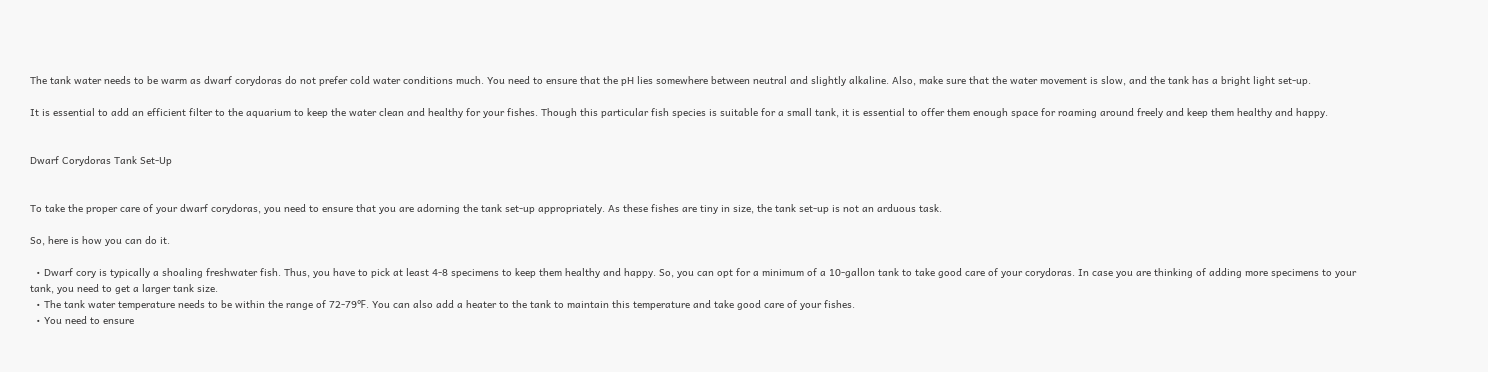The tank water needs to be warm as dwarf corydoras do not prefer cold water conditions much. You need to ensure that the pH lies somewhere between neutral and slightly alkaline. Also, make sure that the water movement is slow, and the tank has a bright light set-up.

It is essential to add an efficient filter to the aquarium to keep the water clean and healthy for your fishes. Though this particular fish species is suitable for a small tank, it is essential to offer them enough space for roaming around freely and keep them healthy and happy.


Dwarf Corydoras Tank Set-Up


To take the proper care of your dwarf corydoras, you need to ensure that you are adorning the tank set-up appropriately. As these fishes are tiny in size, the tank set-up is not an arduous task.

So, here is how you can do it.

  • Dwarf cory is typically a shoaling freshwater fish. Thus, you have to pick at least 4-8 specimens to keep them healthy and happy. So, you can opt for a minimum of a 10-gallon tank to take good care of your corydoras. In case you are thinking of adding more specimens to your tank, you need to get a larger tank size.
  • The tank water temperature needs to be within the range of 72-79℉. You can also add a heater to the tank to maintain this temperature and take good care of your fishes.
  • You need to ensure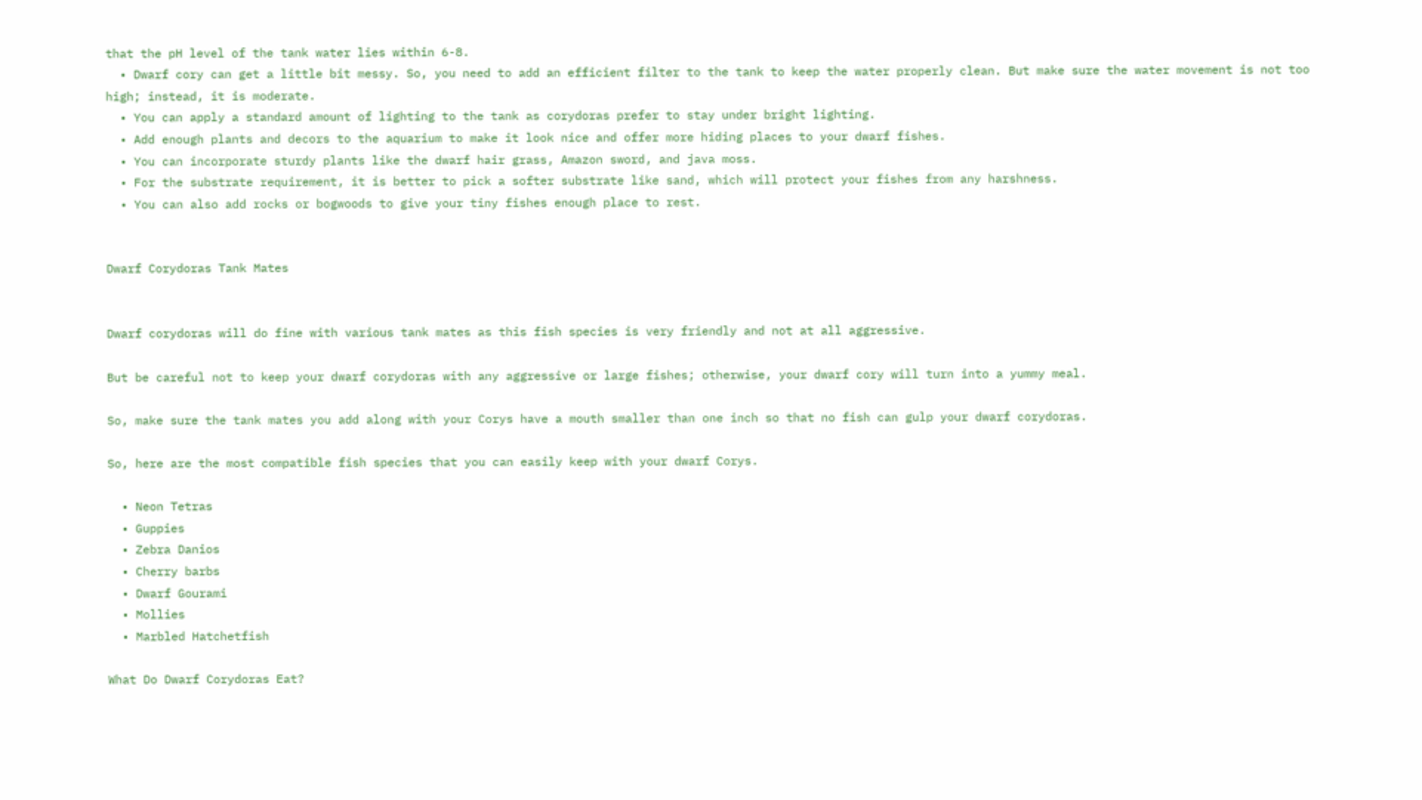that the pH level of the tank water lies within 6-8.
  • Dwarf cory can get a little bit messy. So, you need to add an efficient filter to the tank to keep the water properly clean. But make sure the water movement is not too high; instead, it is moderate.
  • You can apply a standard amount of lighting to the tank as corydoras prefer to stay under bright lighting.
  • Add enough plants and decors to the aquarium to make it look nice and offer more hiding places to your dwarf fishes.
  • You can incorporate sturdy plants like the dwarf hair grass, Amazon sword, and java moss.
  • For the substrate requirement, it is better to pick a softer substrate like sand, which will protect your fishes from any harshness.
  • You can also add rocks or bogwoods to give your tiny fishes enough place to rest.


Dwarf Corydoras Tank Mates


Dwarf corydoras will do fine with various tank mates as this fish species is very friendly and not at all aggressive.

But be careful not to keep your dwarf corydoras with any aggressive or large fishes; otherwise, your dwarf cory will turn into a yummy meal.

So, make sure the tank mates you add along with your Corys have a mouth smaller than one inch so that no fish can gulp your dwarf corydoras.

So, here are the most compatible fish species that you can easily keep with your dwarf Corys.

  • Neon Tetras
  • Guppies
  • Zebra Danios
  • Cherry barbs
  • Dwarf Gourami
  • Mollies
  • Marbled Hatchetfish

What Do Dwarf Corydoras Eat?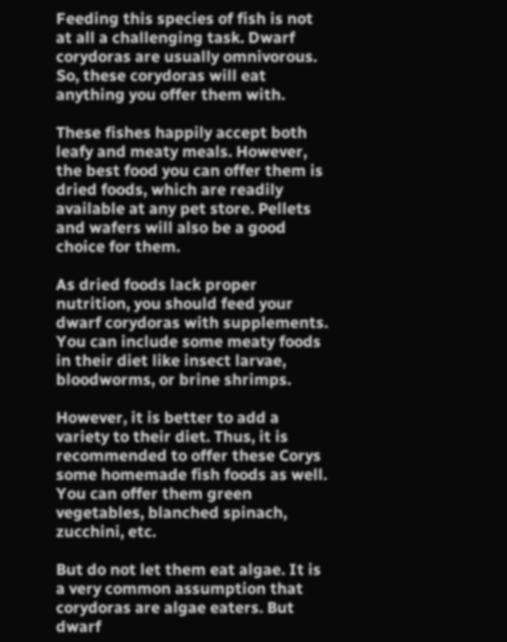Feeding this species of fish is not at all a challenging task. Dwarf corydoras are usually omnivorous. So, these corydoras will eat anything you offer them with.

These fishes happily accept both leafy and meaty meals. However, the best food you can offer them is dried foods, which are readily available at any pet store. Pellets and wafers will also be a good choice for them.

As dried foods lack proper nutrition, you should feed your dwarf corydoras with supplements. You can include some meaty foods in their diet like insect larvae, bloodworms, or brine shrimps.

However, it is better to add a variety to their diet. Thus, it is recommended to offer these Corys some homemade fish foods as well. You can offer them green vegetables, blanched spinach, zucchini, etc.

But do not let them eat algae. It is a very common assumption that corydoras are algae eaters. But dwarf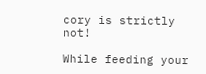cory is strictly not!

While feeding your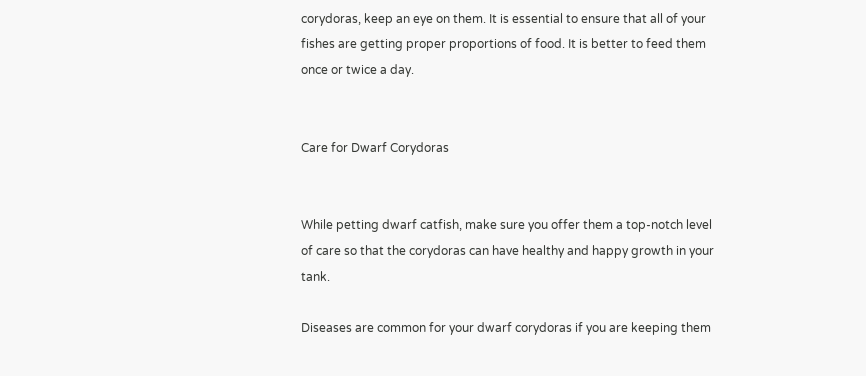corydoras, keep an eye on them. It is essential to ensure that all of your fishes are getting proper proportions of food. It is better to feed them once or twice a day.


Care for Dwarf Corydoras


While petting dwarf catfish, make sure you offer them a top-notch level of care so that the corydoras can have healthy and happy growth in your tank.

Diseases are common for your dwarf corydoras if you are keeping them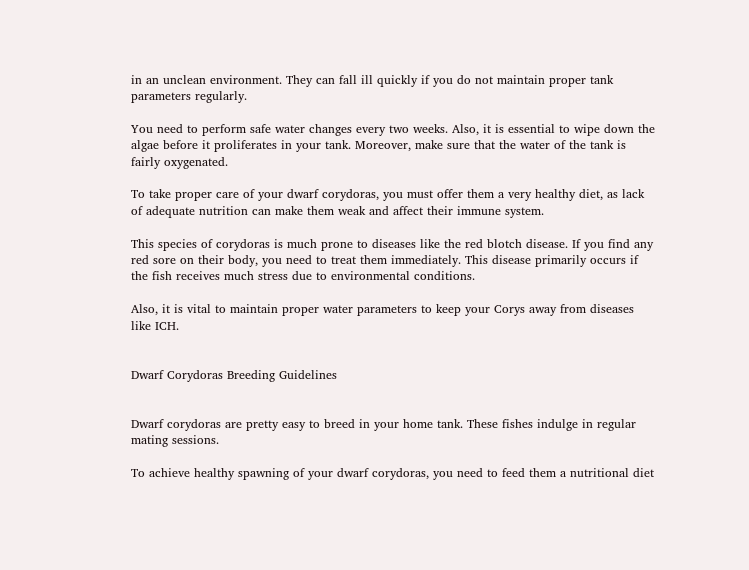in an unclean environment. They can fall ill quickly if you do not maintain proper tank parameters regularly.

You need to perform safe water changes every two weeks. Also, it is essential to wipe down the algae before it proliferates in your tank. Moreover, make sure that the water of the tank is fairly oxygenated.

To take proper care of your dwarf corydoras, you must offer them a very healthy diet, as lack of adequate nutrition can make them weak and affect their immune system.

This species of corydoras is much prone to diseases like the red blotch disease. If you find any red sore on their body, you need to treat them immediately. This disease primarily occurs if the fish receives much stress due to environmental conditions.

Also, it is vital to maintain proper water parameters to keep your Corys away from diseases like ICH.


Dwarf Corydoras Breeding Guidelines


Dwarf corydoras are pretty easy to breed in your home tank. These fishes indulge in regular mating sessions.

To achieve healthy spawning of your dwarf corydoras, you need to feed them a nutritional diet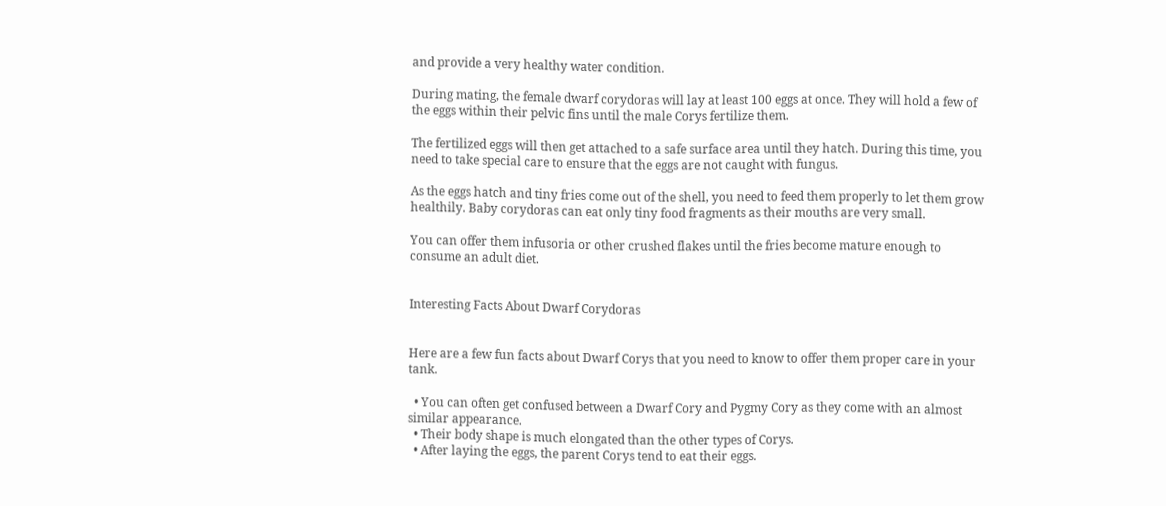and provide a very healthy water condition.

During mating, the female dwarf corydoras will lay at least 100 eggs at once. They will hold a few of the eggs within their pelvic fins until the male Corys fertilize them.

The fertilized eggs will then get attached to a safe surface area until they hatch. During this time, you need to take special care to ensure that the eggs are not caught with fungus.

As the eggs hatch and tiny fries come out of the shell, you need to feed them properly to let them grow healthily. Baby corydoras can eat only tiny food fragments as their mouths are very small.

You can offer them infusoria or other crushed flakes until the fries become mature enough to consume an adult diet.


Interesting Facts About Dwarf Corydoras


Here are a few fun facts about Dwarf Corys that you need to know to offer them proper care in your tank.

  • You can often get confused between a Dwarf Cory and Pygmy Cory as they come with an almost similar appearance.
  • Their body shape is much elongated than the other types of Corys.
  • After laying the eggs, the parent Corys tend to eat their eggs.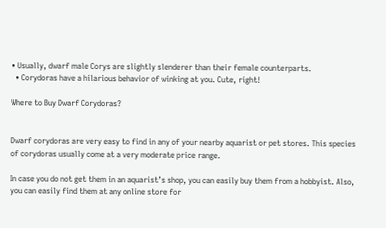• Usually, dwarf male Corys are slightly slenderer than their female counterparts.
  • Corydoras have a hilarious behavior of winking at you. Cute, right!

Where to Buy Dwarf Corydoras?


Dwarf corydoras are very easy to find in any of your nearby aquarist or pet stores. This species of corydoras usually come at a very moderate price range.

In case you do not get them in an aquarist’s shop, you can easily buy them from a hobbyist. Also, you can easily find them at any online store for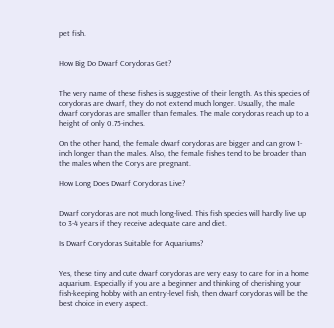pet fish.


How Big Do Dwarf Corydoras Get?


The very name of these fishes is suggestive of their length. As this species of corydoras are dwarf, they do not extend much longer. Usually, the male dwarf corydoras are smaller than females. The male corydoras reach up to a height of only 0.75-inches.

On the other hand, the female dwarf corydoras are bigger and can grow 1-inch longer than the males. Also, the female fishes tend to be broader than the males when the Corys are pregnant.

How Long Does Dwarf Corydoras Live?


Dwarf corydoras are not much long-lived. This fish species will hardly live up to 3-4 years if they receive adequate care and diet.

Is Dwarf Corydoras Suitable for Aquariums?


Yes, these tiny and cute dwarf corydoras are very easy to care for in a home aquarium. Especially if you are a beginner and thinking of cherishing your fish-keeping hobby with an entry-level fish, then dwarf corydoras will be the best choice in every aspect.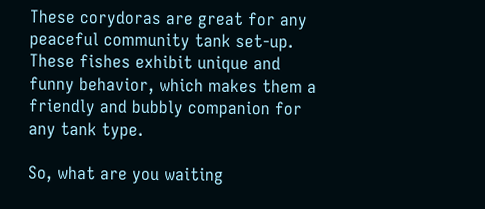These corydoras are great for any peaceful community tank set-up. These fishes exhibit unique and funny behavior, which makes them a friendly and bubbly companion for any tank type.

So, what are you waiting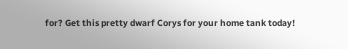for? Get this pretty dwarf Corys for your home tank today!